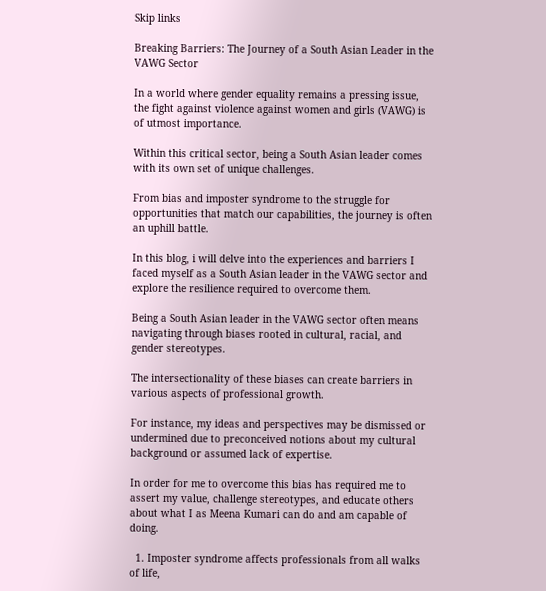Skip links

Breaking Barriers: The Journey of a South Asian Leader in the VAWG Sector

In a world where gender equality remains a pressing issue, the fight against violence against women and girls (VAWG) is of utmost importance.

Within this critical sector, being a South Asian leader comes with its own set of unique challenges.

From bias and imposter syndrome to the struggle for opportunities that match our capabilities, the journey is often an uphill battle.

In this blog, i will delve into the experiences and barriers I faced myself as a South Asian leader in the VAWG sector and explore the resilience required to overcome them.

Being a South Asian leader in the VAWG sector often means navigating through biases rooted in cultural, racial, and gender stereotypes.

The intersectionality of these biases can create barriers in various aspects of professional growth.

For instance, my ideas and perspectives may be dismissed or undermined due to preconceived notions about my cultural background or assumed lack of expertise.

In order for me to overcome this bias has required me to assert my value, challenge stereotypes, and educate others about what I as Meena Kumari can do and am capable of doing.

  1. Imposter syndrome affects professionals from all walks of life,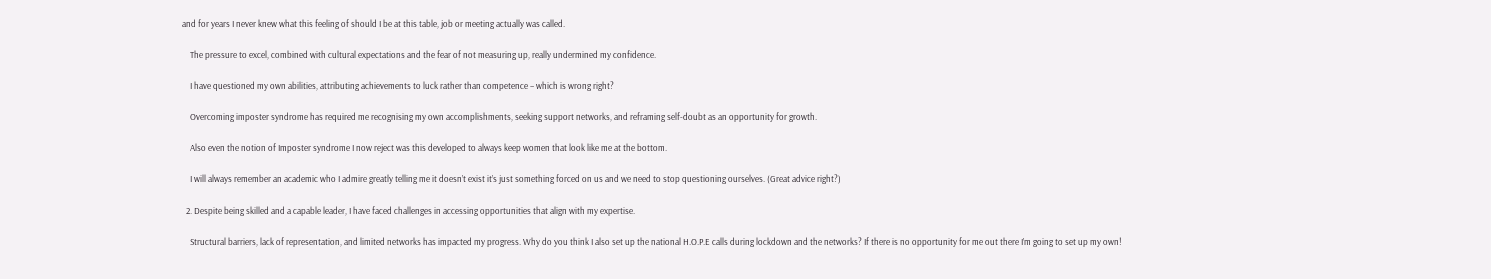and for years I never knew what this feeling of should I be at this table, job or meeting actually was called.

    The pressure to excel, combined with cultural expectations and the fear of not measuring up, really undermined my confidence.

    I have questioned my own abilities, attributing achievements to luck rather than competence – which is wrong right?

    Overcoming imposter syndrome has required me recognising my own accomplishments, seeking support networks, and reframing self-doubt as an opportunity for growth.

    Also even the notion of Imposter syndrome I now reject was this developed to always keep women that look like me at the bottom.

    I will always remember an academic who I admire greatly telling me it doesn’t exist it’s just something forced on us and we need to stop questioning ourselves. (Great advice right?)

  2. Despite being skilled and a capable leader, I have faced challenges in accessing opportunities that align with my expertise.

    Structural barriers, lack of representation, and limited networks has impacted my progress. Why do you think I also set up the national H.O.P.E calls during lockdown and the networks? If there is no opportunity for me out there I’m going to set up my own!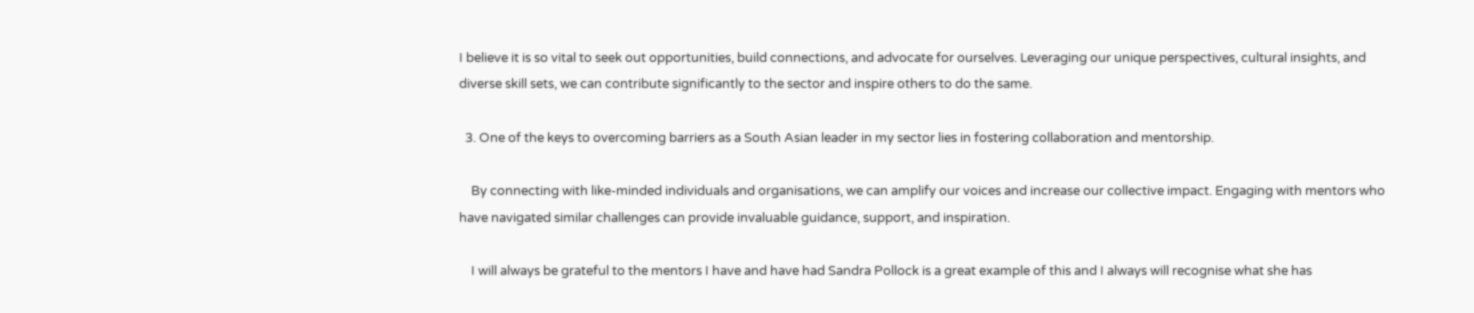I believe it is so vital to seek out opportunities, build connections, and advocate for ourselves. Leveraging our unique perspectives, cultural insights, and diverse skill sets, we can contribute significantly to the sector and inspire others to do the same.

  3. One of the keys to overcoming barriers as a South Asian leader in my sector lies in fostering collaboration and mentorship.

    By connecting with like-minded individuals and organisations, we can amplify our voices and increase our collective impact. Engaging with mentors who have navigated similar challenges can provide invaluable guidance, support, and inspiration.

    I will always be grateful to the mentors I have and have had Sandra Pollock is a great example of this and I always will recognise what she has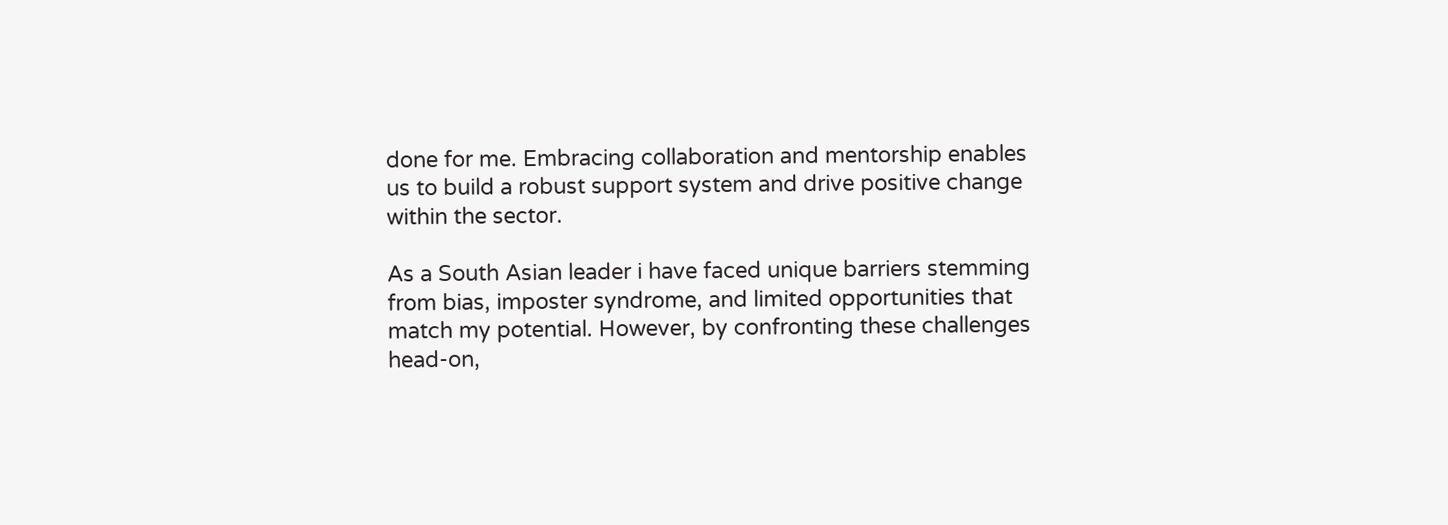done for me. Embracing collaboration and mentorship enables us to build a robust support system and drive positive change within the sector.

As a South Asian leader i have faced unique barriers stemming from bias, imposter syndrome, and limited opportunities that match my potential. However, by confronting these challenges head-on,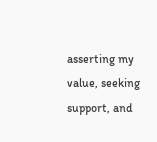asserting my value, seeking support, and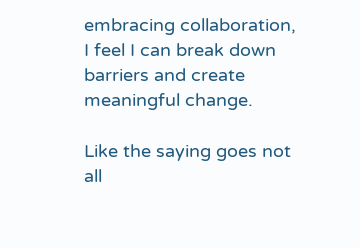embracing collaboration, I feel I can break down barriers and create meaningful change.

Like the saying goes not all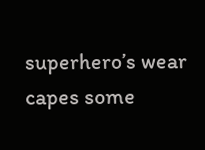superhero’s wear capes some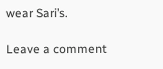wear Sari’s.

Leave a comment